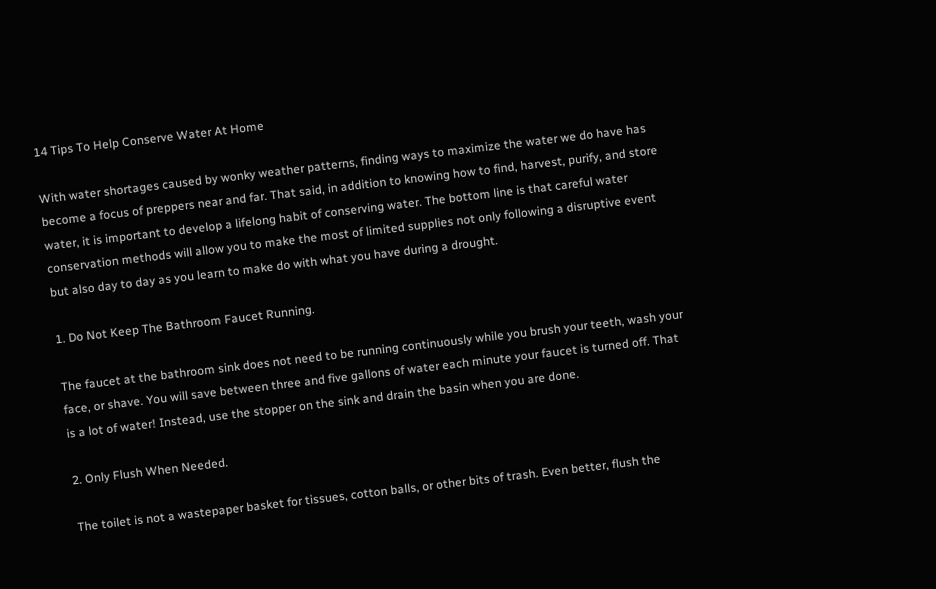14 Tips To Help Conserve Water At Home

With water shortages caused by wonky weather patterns, finding ways to maximize the water we do have has become a focus of preppers near and far. That said, in addition to knowing how to find, harvest, purify, and store water, it is important to develop a lifelong habit of conserving water. The bottom line is that careful water conservation methods will allow you to make the most of limited supplies not only following a disruptive event but also day to day as you learn to make do with what you have during a drought.

1. Do Not Keep The Bathroom Faucet Running.

The faucet at the bathroom sink does not need to be running continuously while you brush your teeth, wash your face, or shave. You will save between three and five gallons of water each minute your faucet is turned off. That is a lot of water! Instead, use the stopper on the sink and drain the basin when you are done.

2. Only Flush When Needed.

The toilet is not a wastepaper basket for tissues, cotton balls, or other bits of trash. Even better, flush the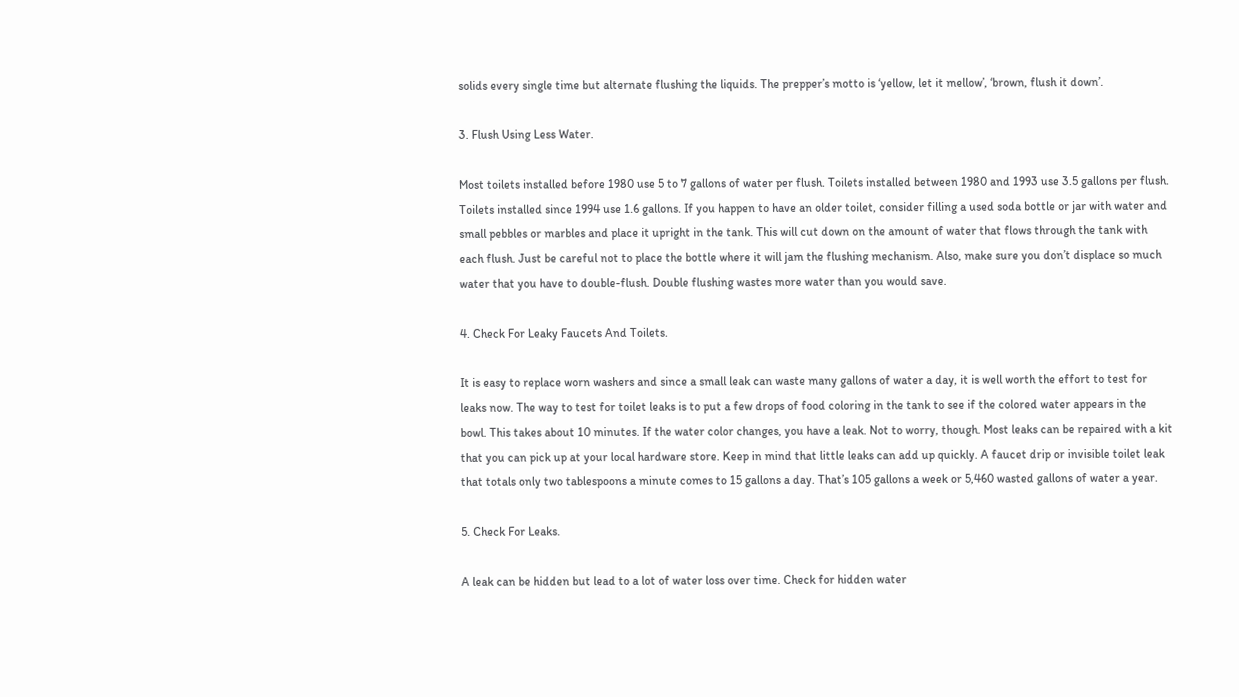solids every single time but alternate flushing the liquids. The prepper’s motto is ‘yellow, let it mellow’, ‘brown, flush it down’.

3. Flush Using Less Water.

Most toilets installed before 1980 use 5 to 7 gallons of water per flush. Toilets installed between 1980 and 1993 use 3.5 gallons per flush. Toilets installed since 1994 use 1.6 gallons. If you happen to have an older toilet, consider filling a used soda bottle or jar with water and small pebbles or marbles and place it upright in the tank. This will cut down on the amount of water that flows through the tank with each flush. Just be careful not to place the bottle where it will jam the flushing mechanism. Also, make sure you don’t displace so much water that you have to double-flush. Double flushing wastes more water than you would save.

4. Check For Leaky Faucets And Toilets.

It is easy to replace worn washers and since a small leak can waste many gallons of water a day, it is well worth the effort to test for leaks now. The way to test for toilet leaks is to put a few drops of food coloring in the tank to see if the colored water appears in the bowl. This takes about 10 minutes. If the water color changes, you have a leak. Not to worry, though. Most leaks can be repaired with a kit that you can pick up at your local hardware store. Keep in mind that little leaks can add up quickly. A faucet drip or invisible toilet leak that totals only two tablespoons a minute comes to 15 gallons a day. That’s 105 gallons a week or 5,460 wasted gallons of water a year.

5. Check For Leaks.

A leak can be hidden but lead to a lot of water loss over time. Check for hidden water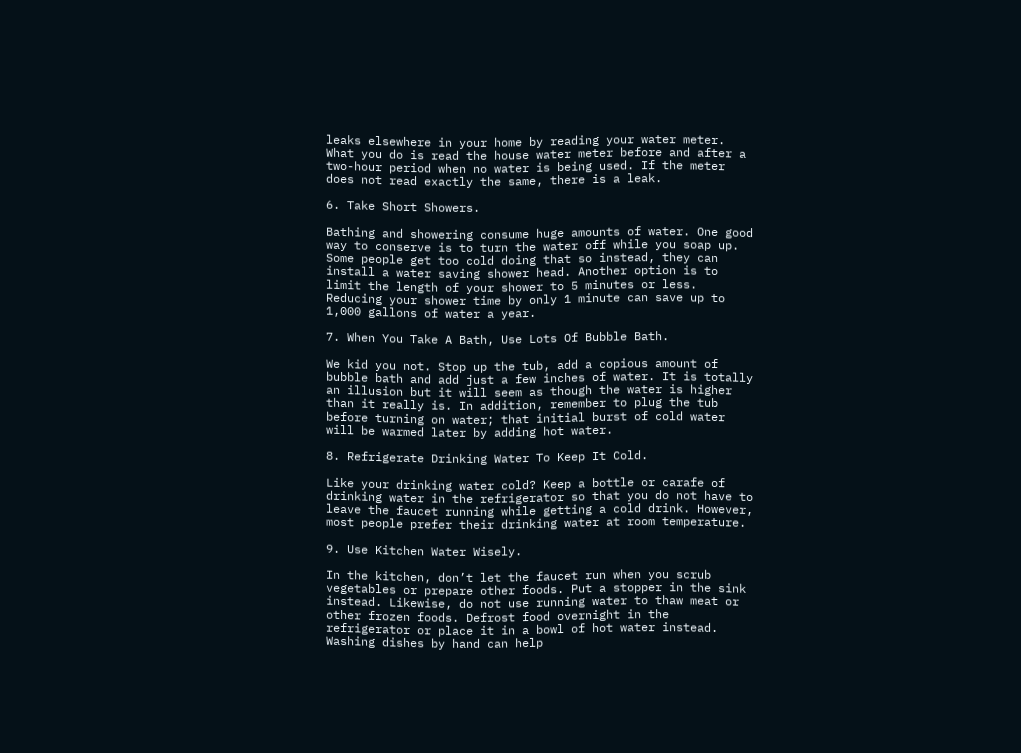leaks elsewhere in your home by reading your water meter. What you do is read the house water meter before and after a two-hour period when no water is being used. If the meter does not read exactly the same, there is a leak.

6. Take Short Showers.

Bathing and showering consume huge amounts of water. One good way to conserve is to turn the water off while you soap up. Some people get too cold doing that so instead, they can install a water saving shower head. Another option is to limit the length of your shower to 5 minutes or less. Reducing your shower time by only 1 minute can save up to 1,000 gallons of water a year.

7. When You Take A Bath, Use Lots Of Bubble Bath.

We kid you not. Stop up the tub, add a copious amount of bubble bath and add just a few inches of water. It is totally an illusion but it will seem as though the water is higher than it really is. In addition, remember to plug the tub before turning on water; that initial burst of cold water will be warmed later by adding hot water.

8. Refrigerate Drinking Water To Keep It Cold.

Like your drinking water cold? Keep a bottle or carafe of drinking water in the refrigerator so that you do not have to leave the faucet running while getting a cold drink. However, most people prefer their drinking water at room temperature.

9. Use Kitchen Water Wisely.

In the kitchen, don’t let the faucet run when you scrub vegetables or prepare other foods. Put a stopper in the sink instead. Likewise, do not use running water to thaw meat or other frozen foods. Defrost food overnight in the refrigerator or place it in a bowl of hot water instead. Washing dishes by hand can help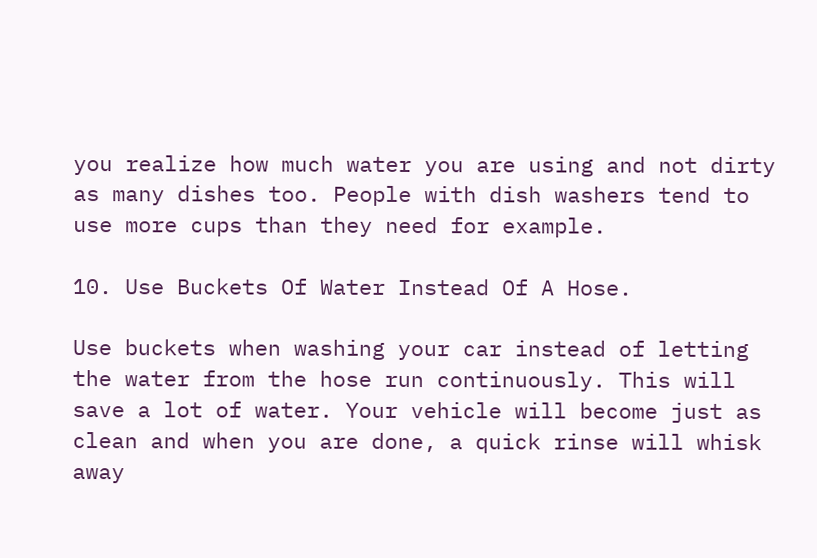you realize how much water you are using and not dirty as many dishes too. People with dish washers tend to use more cups than they need for example.

10. Use Buckets Of Water Instead Of A Hose.

Use buckets when washing your car instead of letting the water from the hose run continuously. This will save a lot of water. Your vehicle will become just as clean and when you are done, a quick rinse will whisk away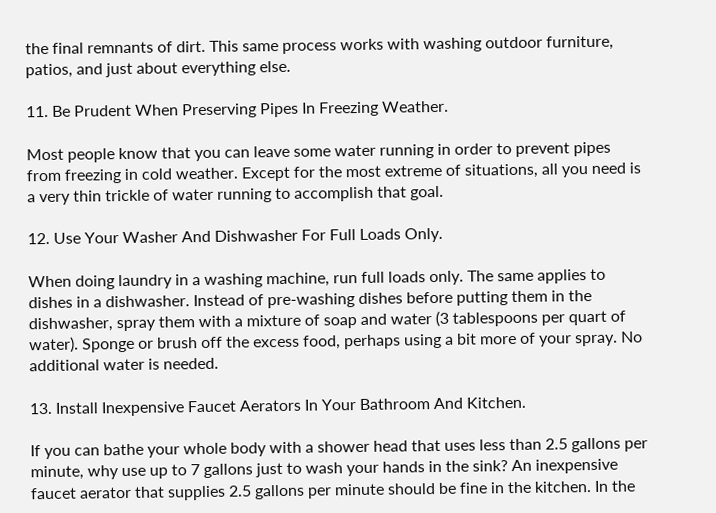the final remnants of dirt. This same process works with washing outdoor furniture, patios, and just about everything else.

11. Be Prudent When Preserving Pipes In Freezing Weather.

Most people know that you can leave some water running in order to prevent pipes from freezing in cold weather. Except for the most extreme of situations, all you need is a very thin trickle of water running to accomplish that goal.

12. Use Your Washer And Dishwasher For Full Loads Only.

When doing laundry in a washing machine, run full loads only. The same applies to dishes in a dishwasher. Instead of pre-washing dishes before putting them in the dishwasher, spray them with a mixture of soap and water (3 tablespoons per quart of water). Sponge or brush off the excess food, perhaps using a bit more of your spray. No additional water is needed.

13. Install Inexpensive Faucet Aerators In Your Bathroom And Kitchen.

If you can bathe your whole body with a shower head that uses less than 2.5 gallons per minute, why use up to 7 gallons just to wash your hands in the sink? An inexpensive faucet aerator that supplies 2.5 gallons per minute should be fine in the kitchen. In the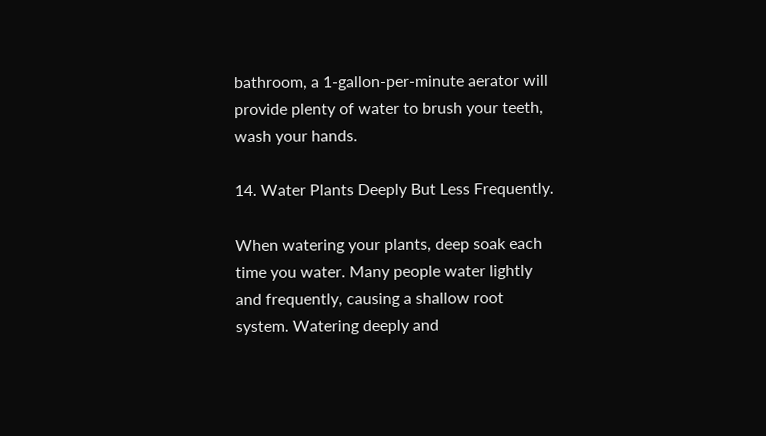bathroom, a 1-gallon-per-minute aerator will provide plenty of water to brush your teeth, wash your hands.

14. Water Plants Deeply But Less Frequently.

When watering your plants, deep soak each time you water. Many people water lightly and frequently, causing a shallow root system. Watering deeply and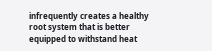infrequently creates a healthy root system that is better equipped to withstand heat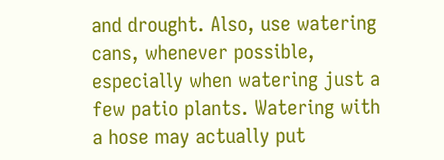and drought. Also, use watering cans, whenever possible, especially when watering just a few patio plants. Watering with a hose may actually put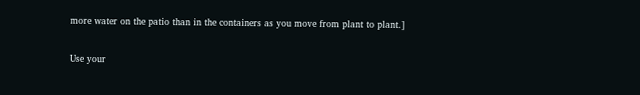more water on the patio than in the containers as you move from plant to plant.]

Use your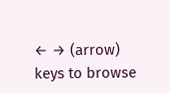← → (arrow) keys to browse